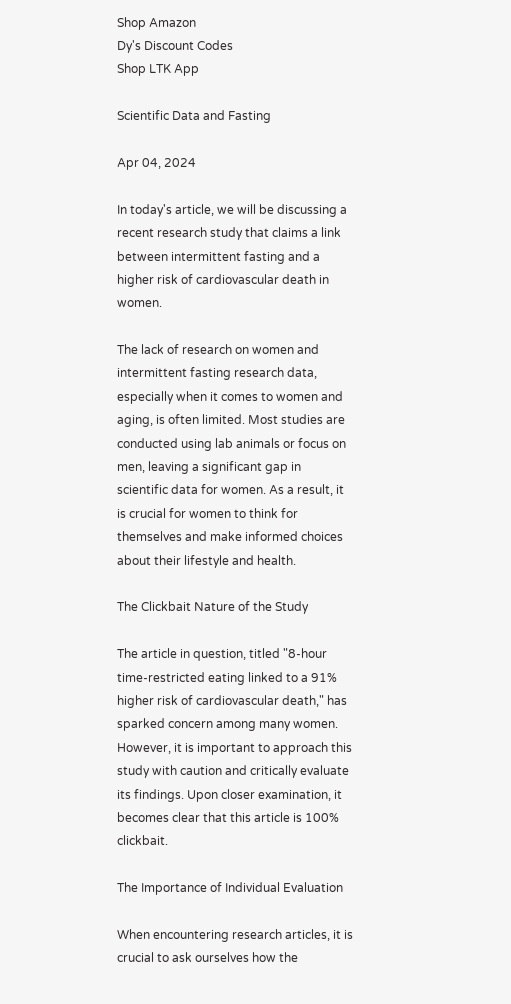Shop Amazon
Dy's Discount Codes
Shop LTK App

Scientific Data and Fasting

Apr 04, 2024

In today's article, we will be discussing a recent research study that claims a link between intermittent fasting and a higher risk of cardiovascular death in women.

The lack of research on women and intermittent fasting research data, especially when it comes to women and aging, is often limited. Most studies are conducted using lab animals or focus on men, leaving a significant gap in scientific data for women. As a result, it is crucial for women to think for themselves and make informed choices about their lifestyle and health.

The Clickbait Nature of the Study

The article in question, titled "8-hour time-restricted eating linked to a 91% higher risk of cardiovascular death," has sparked concern among many women. However, it is important to approach this study with caution and critically evaluate its findings. Upon closer examination, it becomes clear that this article is 100% clickbait.

The Importance of Individual Evaluation

When encountering research articles, it is crucial to ask ourselves how the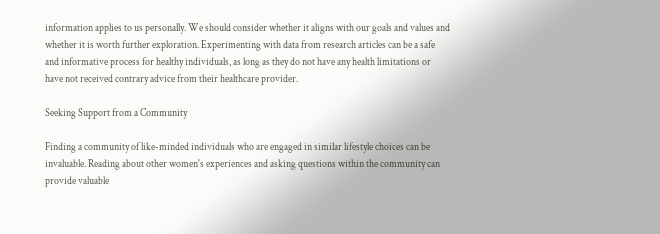information applies to us personally. We should consider whether it aligns with our goals and values and whether it is worth further exploration. Experimenting with data from research articles can be a safe and informative process for healthy individuals, as long as they do not have any health limitations or have not received contrary advice from their healthcare provider.

Seeking Support from a Community

Finding a community of like-minded individuals who are engaged in similar lifestyle choices can be invaluable. Reading about other women's experiences and asking questions within the community can provide valuable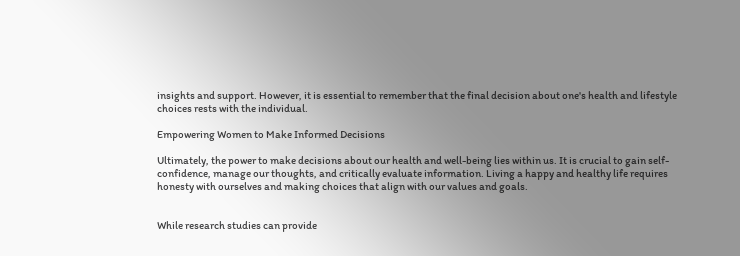insights and support. However, it is essential to remember that the final decision about one's health and lifestyle choices rests with the individual.

Empowering Women to Make Informed Decisions

Ultimately, the power to make decisions about our health and well-being lies within us. It is crucial to gain self-confidence, manage our thoughts, and critically evaluate information. Living a happy and healthy life requires honesty with ourselves and making choices that align with our values and goals.


While research studies can provide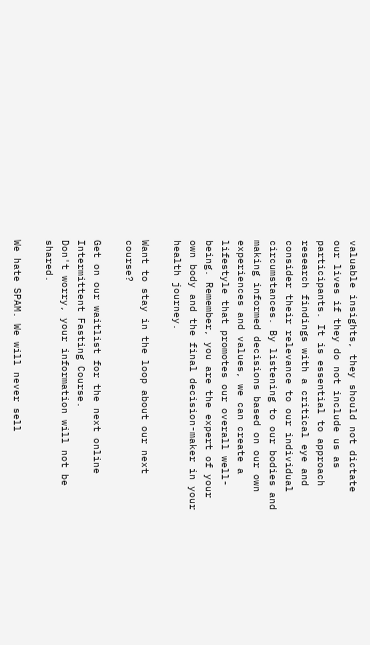valuable insights, they should not dictate our lives if they do not include us as participants. It is essential to approach research findings with a critical eye and consider their relevance to our individual circumstances. By listening to our bodies and making informed decisions based on our own experiences and values, we can create a lifestyle that promotes our overall well-being. Remember, you are the expert of your own body and the final decision-maker in your health journey.

Want to stay in the loop about our next course?

Get on our waitlist for the next online Intermittent Fasting Course.
Don't worry, your information will not be shared.

We hate SPAM. We will never sell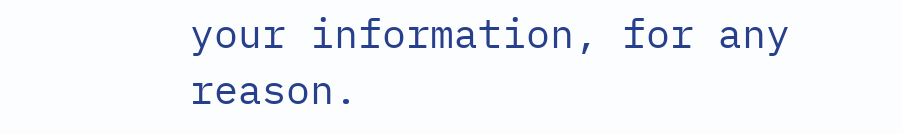your information, for any reason.